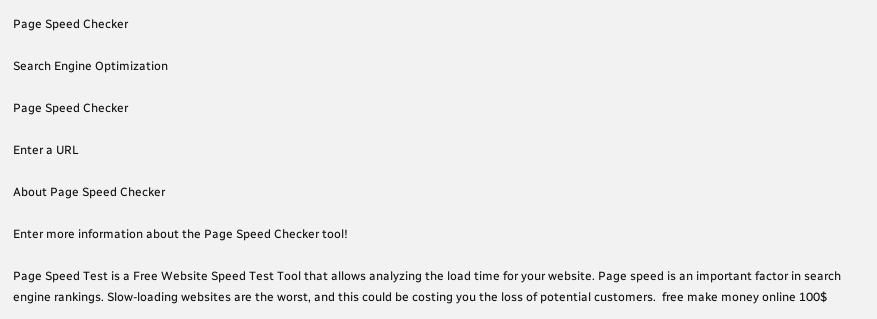Page Speed Checker

Search Engine Optimization

Page Speed Checker

Enter a URL

About Page Speed Checker

Enter more information about the Page Speed Checker tool!

Page Speed Test is a Free Website Speed Test Tool that allows analyzing the load time for your website. Page speed is an important factor in search engine rankings. Slow-loading websites are the worst, and this could be costing you the loss of potential customers.  free make money online 100$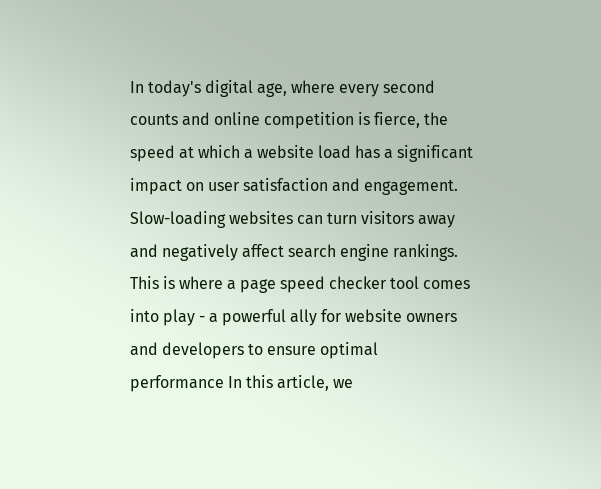In today's digital age, where every second counts and online competition is fierce, the speed at which a website load has a significant impact on user satisfaction and engagement. Slow-loading websites can turn visitors away and negatively affect search engine rankings. This is where a page speed checker tool comes into play - a powerful ally for website owners and developers to ensure optimal performance In this article, we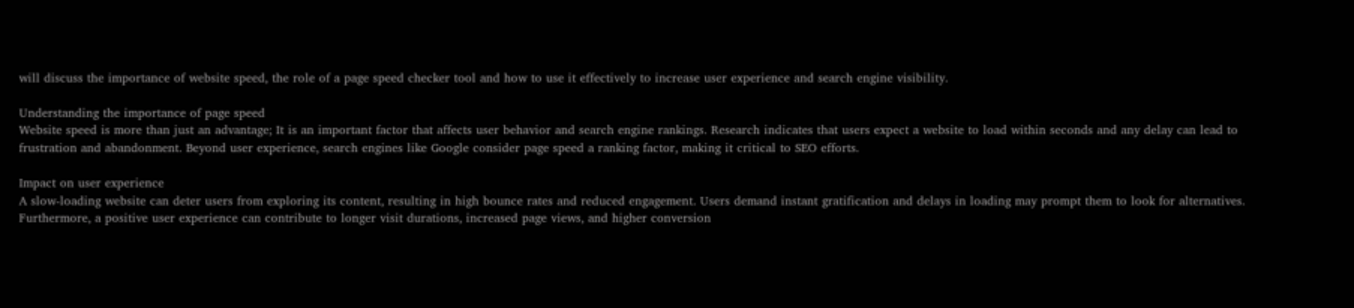will discuss the importance of website speed, the role of a page speed checker tool and how to use it effectively to increase user experience and search engine visibility.

Understanding the importance of page speed
Website speed is more than just an advantage; It is an important factor that affects user behavior and search engine rankings. Research indicates that users expect a website to load within seconds and any delay can lead to frustration and abandonment. Beyond user experience, search engines like Google consider page speed a ranking factor, making it critical to SEO efforts.

Impact on user experience
A slow-loading website can deter users from exploring its content, resulting in high bounce rates and reduced engagement. Users demand instant gratification and delays in loading may prompt them to look for alternatives. Furthermore, a positive user experience can contribute to longer visit durations, increased page views, and higher conversion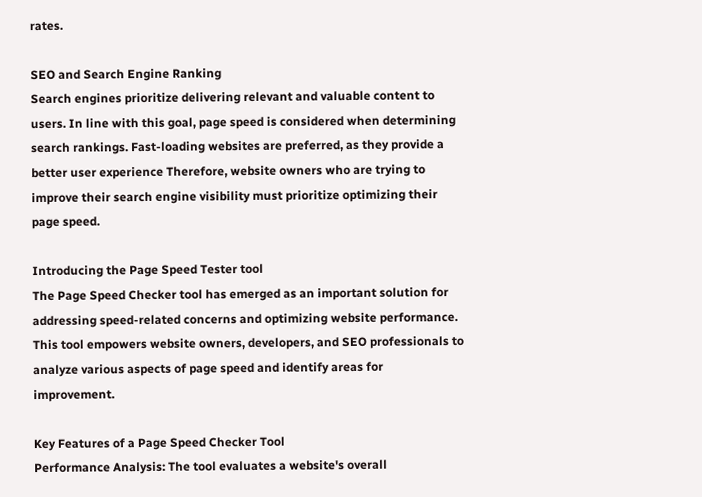rates.

SEO and Search Engine Ranking
Search engines prioritize delivering relevant and valuable content to users. In line with this goal, page speed is considered when determining search rankings. Fast-loading websites are preferred, as they provide a better user experience Therefore, website owners who are trying to improve their search engine visibility must prioritize optimizing their page speed.

Introducing the Page Speed Tester tool
The Page Speed Checker tool has emerged as an important solution for addressing speed-related concerns and optimizing website performance. This tool empowers website owners, developers, and SEO professionals to analyze various aspects of page speed and identify areas for improvement.

Key Features of a Page Speed Checker Tool
Performance Analysis: The tool evaluates a website's overall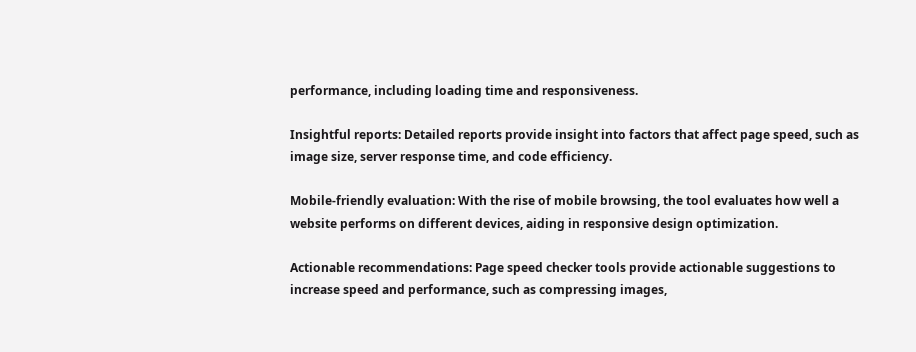performance, including loading time and responsiveness.

Insightful reports: Detailed reports provide insight into factors that affect page speed, such as image size, server response time, and code efficiency.

Mobile-friendly evaluation: With the rise of mobile browsing, the tool evaluates how well a website performs on different devices, aiding in responsive design optimization.

Actionable recommendations: Page speed checker tools provide actionable suggestions to increase speed and performance, such as compressing images,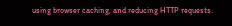using browser caching, and reducing HTTP requests.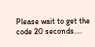Please wait to get the code 20 seconds....